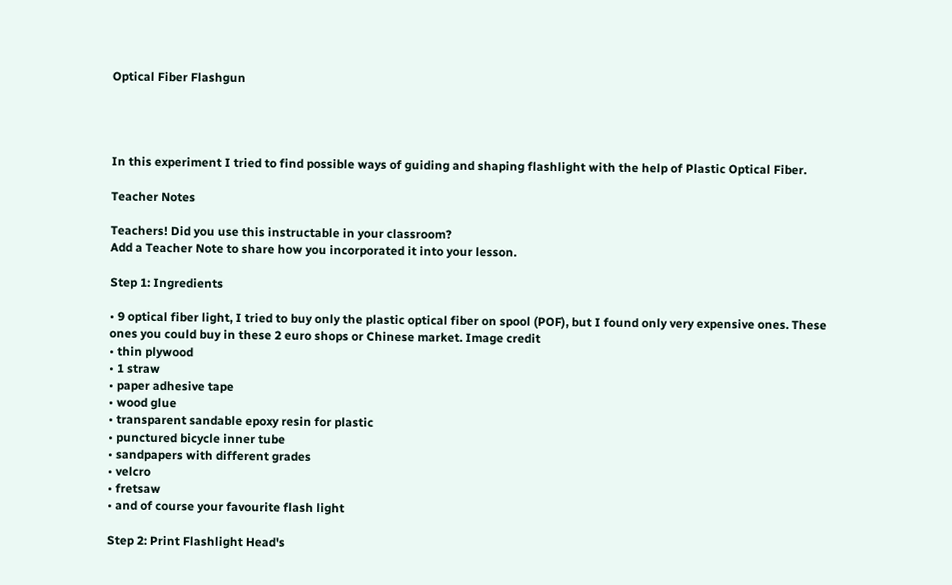Optical Fiber Flashgun




In this experiment I tried to find possible ways of guiding and shaping flashlight with the help of Plastic Optical Fiber.

Teacher Notes

Teachers! Did you use this instructable in your classroom?
Add a Teacher Note to share how you incorporated it into your lesson.

Step 1: Ingredients

• 9 optical fiber light, I tried to buy only the plastic optical fiber on spool (POF), but I found only very expensive ones. These ones you could buy in these 2 euro shops or Chinese market. Image credit
• thin plywood
• 1 straw
• paper adhesive tape
• wood glue
• transparent sandable epoxy resin for plastic
• punctured bicycle inner tube
• sandpapers with different grades
• velcro
• fretsaw
• and of course your favourite flash light

Step 2: Print Flashlight Head's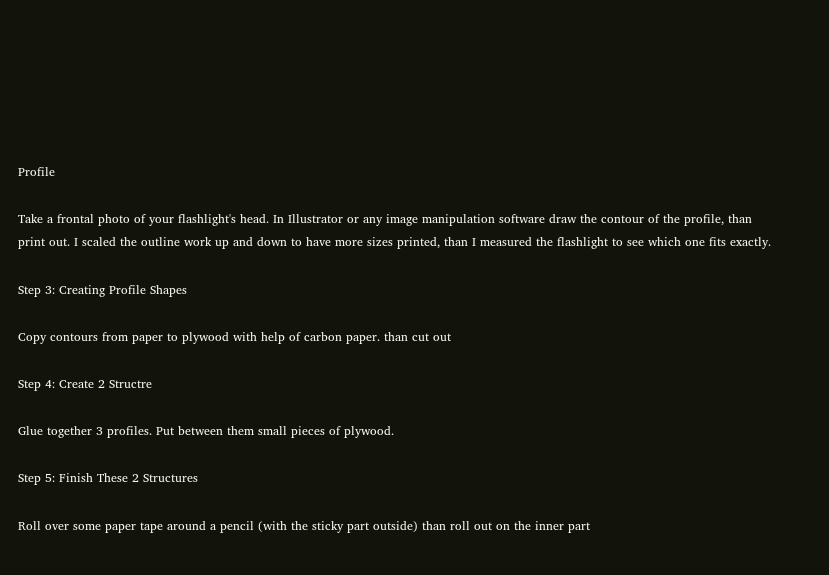Profile

Take a frontal photo of your flashlight's head. In Illustrator or any image manipulation software draw the contour of the profile, than print out. I scaled the outline work up and down to have more sizes printed, than I measured the flashlight to see which one fits exactly.

Step 3: Creating Profile Shapes

Copy contours from paper to plywood with help of carbon paper. than cut out

Step 4: Create 2 Structre

Glue together 3 profiles. Put between them small pieces of plywood.

Step 5: Finish These 2 Structures

Roll over some paper tape around a pencil (with the sticky part outside) than roll out on the inner part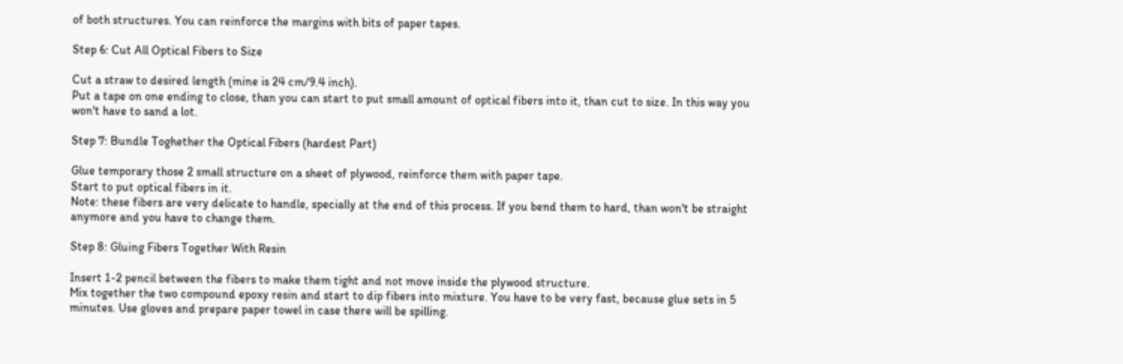of both structures. You can reinforce the margins with bits of paper tapes.

Step 6: Cut All Optical Fibers to Size

Cut a straw to desired length (mine is 24 cm/9.4 inch).
Put a tape on one ending to close, than you can start to put small amount of optical fibers into it, than cut to size. In this way you won't have to sand a lot.

Step 7: Bundle Toghether the Optical Fibers (hardest Part)

Glue temporary those 2 small structure on a sheet of plywood, reinforce them with paper tape.
Start to put optical fibers in it.
Note: these fibers are very delicate to handle, specially at the end of this process. If you bend them to hard, than won't be straight anymore and you have to change them.

Step 8: Gluing Fibers Together With Resin

Insert 1-2 pencil between the fibers to make them tight and not move inside the plywood structure.
Mix together the two compound epoxy resin and start to dip fibers into mixture. You have to be very fast, because glue sets in 5 minutes. Use gloves and prepare paper towel in case there will be spilling.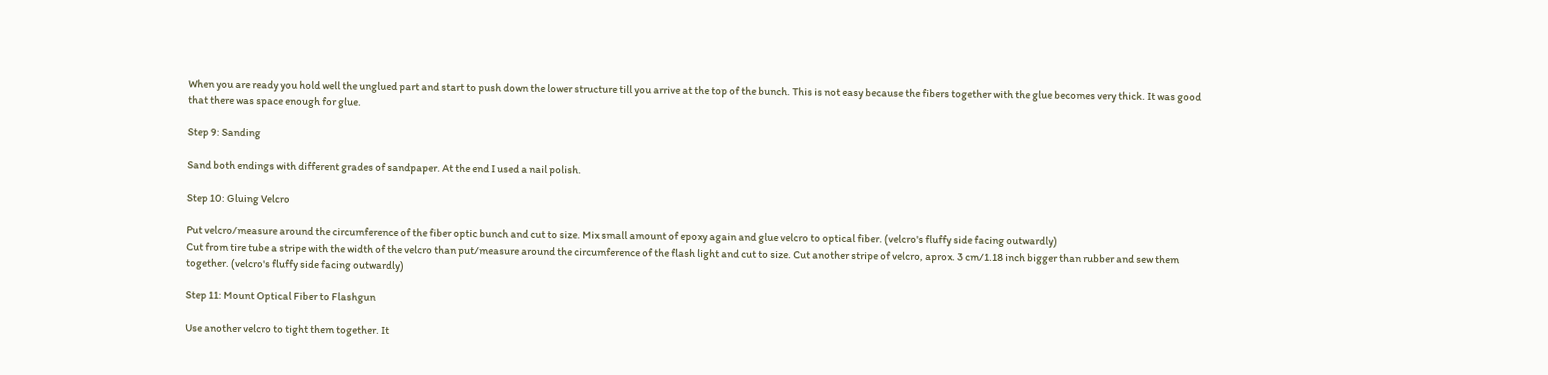When you are ready you hold well the unglued part and start to push down the lower structure till you arrive at the top of the bunch. This is not easy because the fibers together with the glue becomes very thick. It was good that there was space enough for glue.

Step 9: Sanding

Sand both endings with different grades of sandpaper. At the end I used a nail polish.

Step 10: Gluing Velcro

Put velcro/measure around the circumference of the fiber optic bunch and cut to size. Mix small amount of epoxy again and glue velcro to optical fiber. (velcro's fluffy side facing outwardly)
Cut from tire tube a stripe with the width of the velcro than put/measure around the circumference of the flash light and cut to size. Cut another stripe of velcro, aprox. 3 cm/1.18 inch bigger than rubber and sew them together. (velcro's fluffy side facing outwardly)

Step 11: Mount Optical Fiber to Flashgun

Use another velcro to tight them together. It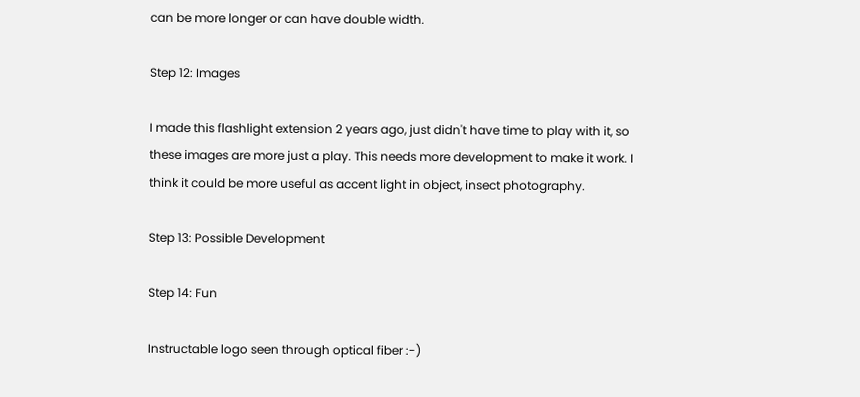can be more longer or can have double width.

Step 12: Images

I made this flashlight extension 2 years ago, just didn't have time to play with it, so these images are more just a play. This needs more development to make it work. I think it could be more useful as accent light in object, insect photography.

Step 13: Possible Development

Step 14: Fun

Instructable logo seen through optical fiber :-)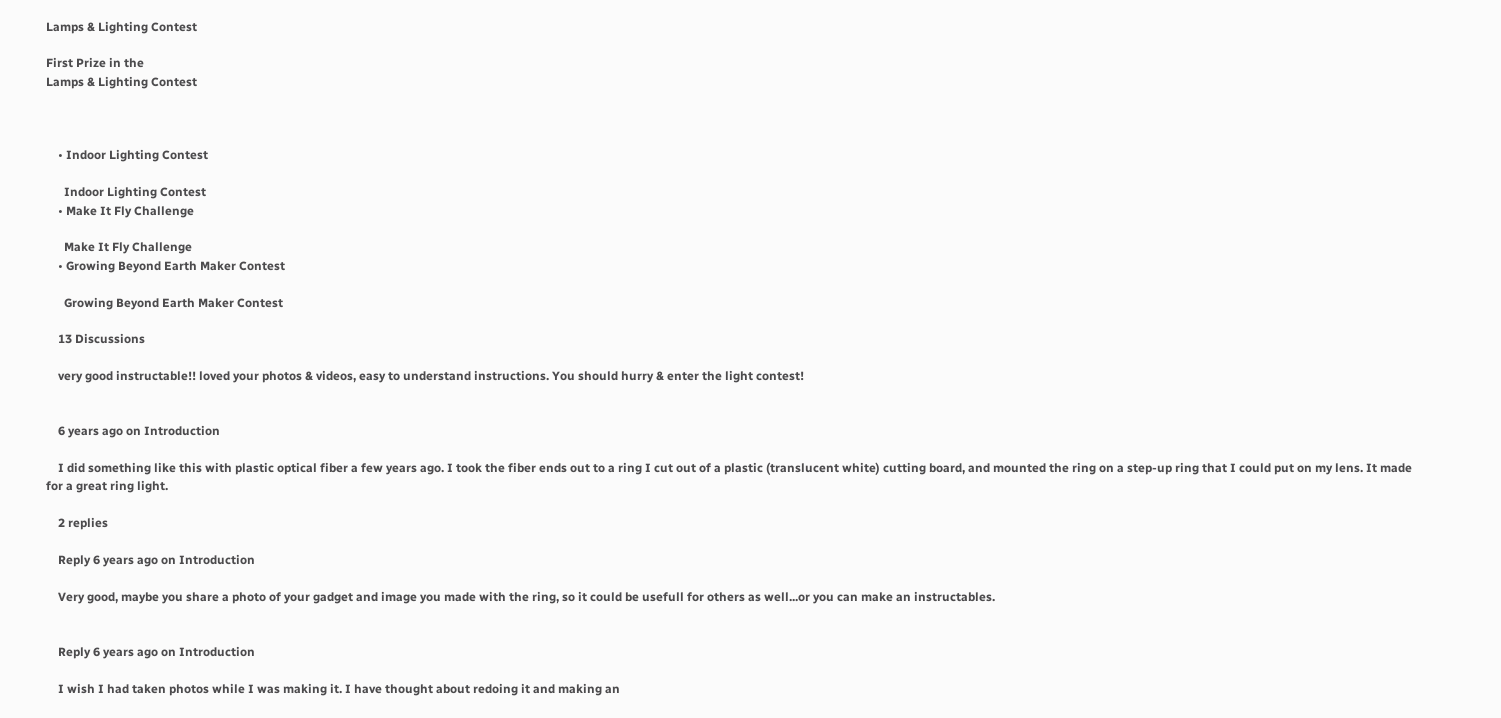Lamps & Lighting Contest

First Prize in the
Lamps & Lighting Contest



    • Indoor Lighting Contest

      Indoor Lighting Contest
    • Make It Fly Challenge

      Make It Fly Challenge
    • Growing Beyond Earth Maker Contest

      Growing Beyond Earth Maker Contest

    13 Discussions

    very good instructable!! loved your photos & videos, easy to understand instructions. You should hurry & enter the light contest!


    6 years ago on Introduction

    I did something like this with plastic optical fiber a few years ago. I took the fiber ends out to a ring I cut out of a plastic (translucent white) cutting board, and mounted the ring on a step-up ring that I could put on my lens. It made for a great ring light.

    2 replies

    Reply 6 years ago on Introduction

    Very good, maybe you share a photo of your gadget and image you made with the ring, so it could be usefull for others as well...or you can make an instructables.


    Reply 6 years ago on Introduction

    I wish I had taken photos while I was making it. I have thought about redoing it and making an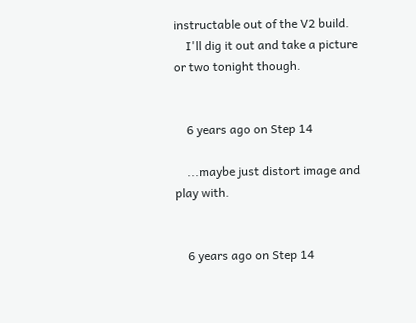instructable out of the V2 build.
    I'll dig it out and take a picture or two tonight though.


    6 years ago on Step 14

    ...maybe just distort image and play with.


    6 years ago on Step 14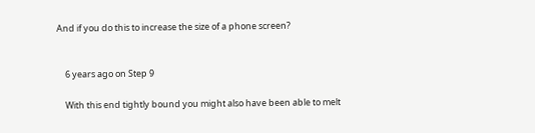And if you do this to increase the size of a phone screen?


    6 years ago on Step 9

    With this end tightly bound you might also have been able to melt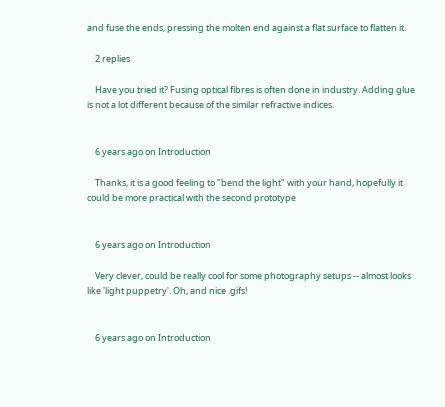and fuse the ends, pressing the molten end against a flat surface to flatten it.

    2 replies

    Have you tried it? Fusing optical fibres is often done in industry. Adding glue is not a lot different because of the similar refractive indices.


    6 years ago on Introduction

    Thanks, it is a good feeling to "bend the light" with your hand, hopefully it could be more practical with the second prototype


    6 years ago on Introduction

    Very clever, could be really cool for some photography setups -- almost looks like 'light puppetry'. Oh, and nice .gifs!


    6 years ago on Introduction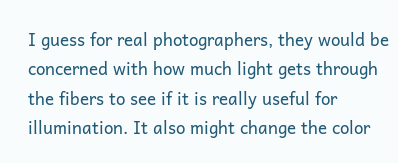I guess for real photographers, they would be concerned with how much light gets through the fibers to see if it is really useful for illumination. It also might change the color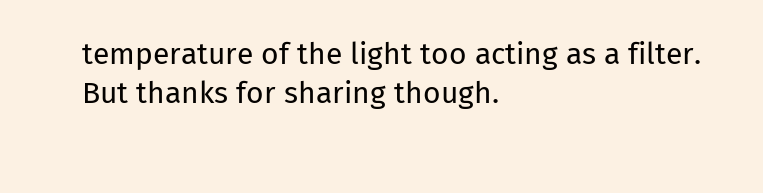temperature of the light too acting as a filter. But thanks for sharing though.